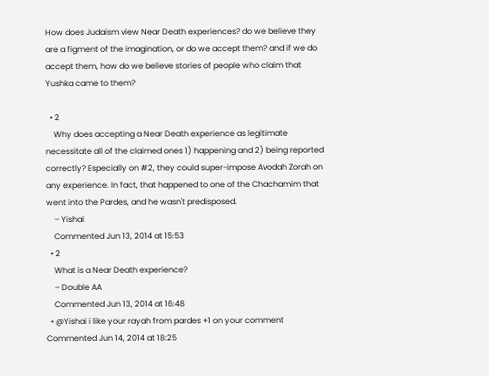How does Judaism view Near Death experiences? do we believe they are a figment of the imagination, or do we accept them? and if we do accept them, how do we believe stories of people who claim that Yushka came to them?

  • 2
    Why does accepting a Near Death experience as legitimate necessitate all of the claimed ones 1) happening and 2) being reported correctly? Especially on #2, they could super-impose Avodah Zorah on any experience. In fact, that happened to one of the Chachamim that went into the Pardes, and he wasn't predisposed.
    – Yishai
    Commented Jun 13, 2014 at 15:53
  • 2
    What is a Near Death experience?
    – Double AA
    Commented Jun 13, 2014 at 16:48
  • @Yishai i like your rayah from pardes +1 on your comment Commented Jun 14, 2014 at 18:25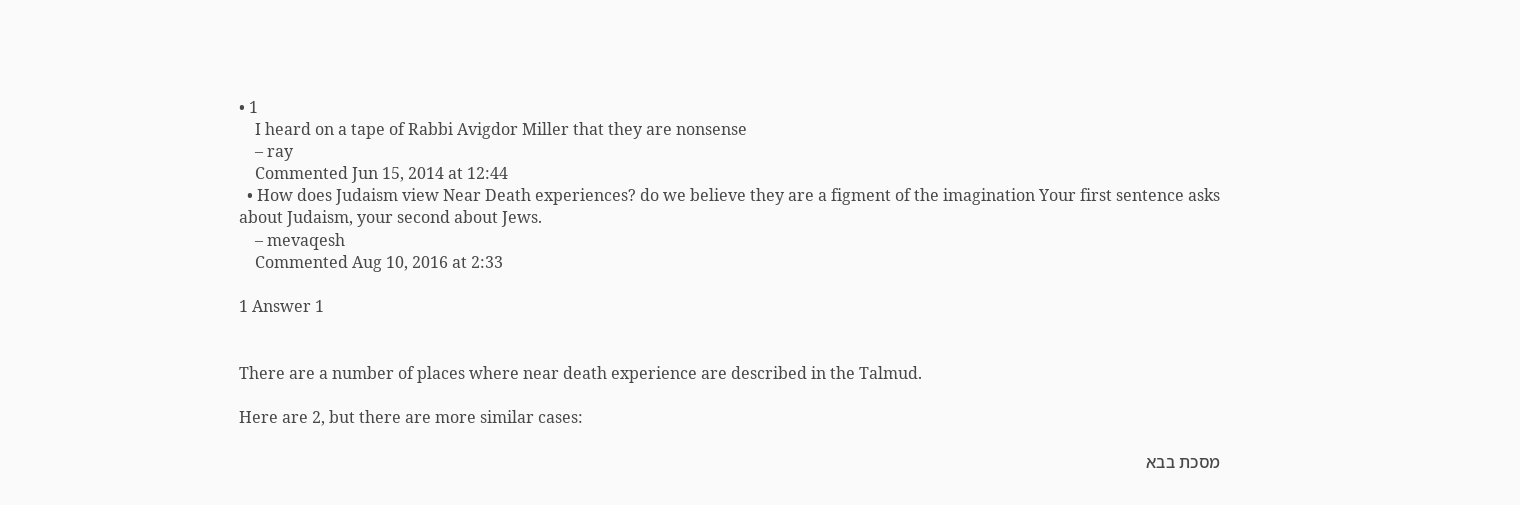• 1
    I heard on a tape of Rabbi Avigdor Miller that they are nonsense
    – ray
    Commented Jun 15, 2014 at 12:44
  • How does Judaism view Near Death experiences? do we believe they are a figment of the imagination Your first sentence asks about Judaism, your second about Jews.
    – mevaqesh
    Commented Aug 10, 2016 at 2:33

1 Answer 1


There are a number of places where near death experience are described in the Talmud.

Here are 2, but there are more similar cases:

מסכת בבא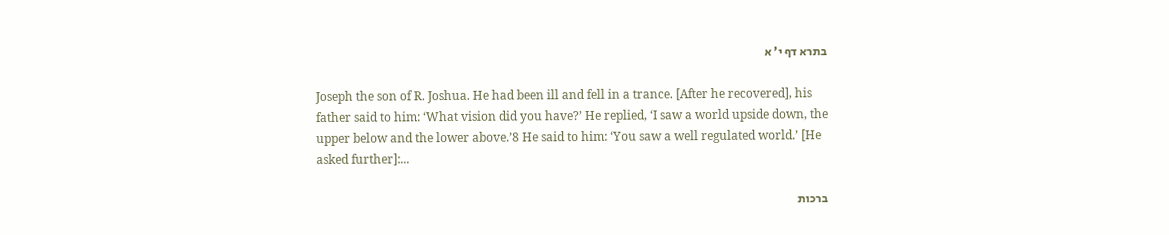בתרא דף י' א

Joseph the son of R. Joshua. He had been ill and fell in a trance. [After he recovered], his father said to him: ‘What vision did you have?’ He replied, ‘I saw a world upside down, the upper below and the lower above.’8 He said to him: ‘You saw a well regulated world.’ [He asked further]:...

ברכות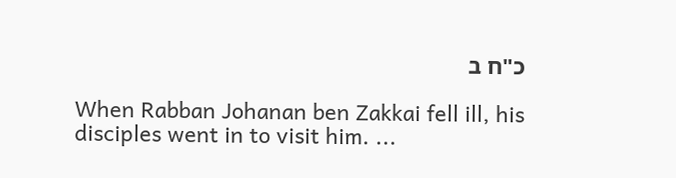כ"ח ב

When Rabban Johanan ben Zakkai fell ill, his disciples went in to visit him. ...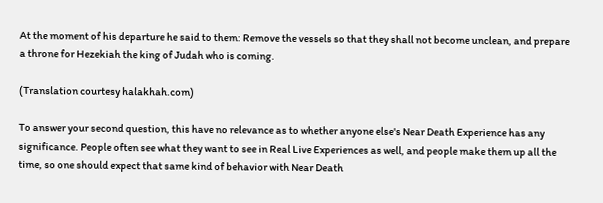At the moment of his departure he said to them: Remove the vessels so that they shall not become unclean, and prepare a throne for Hezekiah the king of Judah who is coming.

(Translation courtesy halakhah.com)

To answer your second question, this have no relevance as to whether anyone else's Near Death Experience has any significance. People often see what they want to see in Real Live Experiences as well, and people make them up all the time, so one should expect that same kind of behavior with Near Death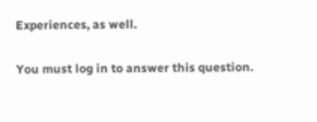Experiences, as well.

You must log in to answer this question.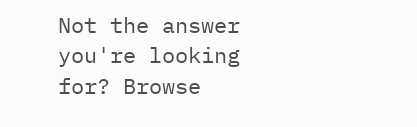Not the answer you're looking for? Browse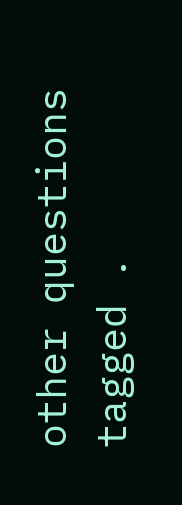other questions tagged .